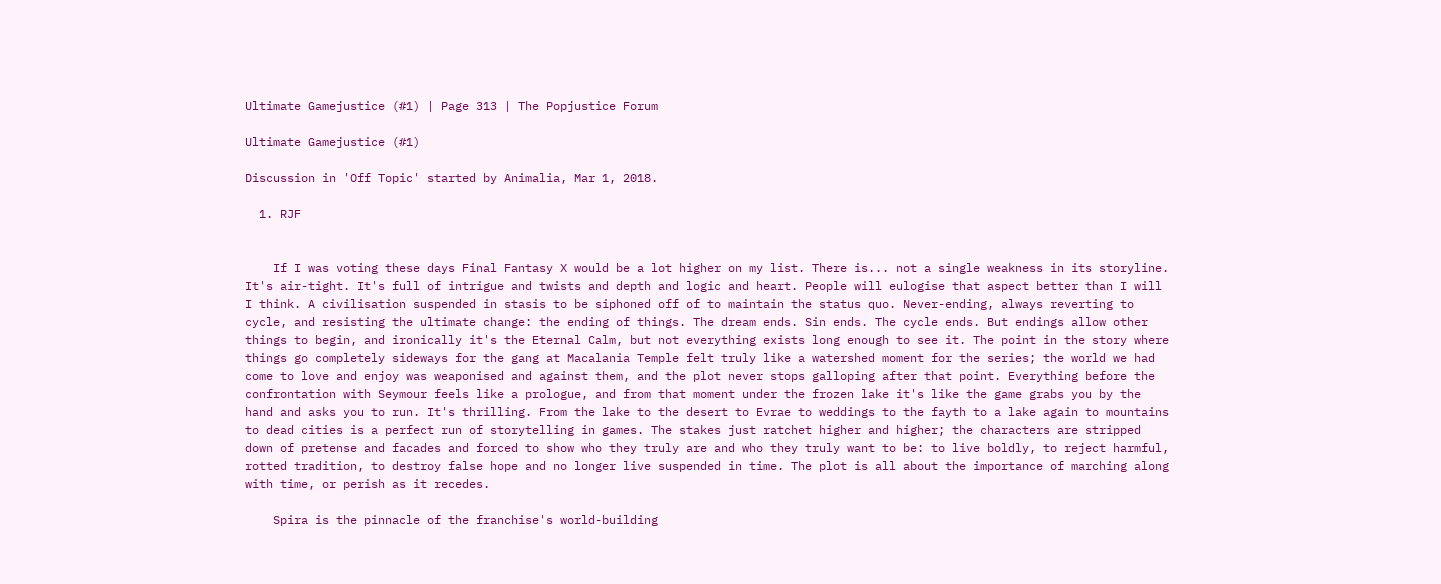Ultimate Gamejustice (#1) | Page 313 | The Popjustice Forum

Ultimate Gamejustice (#1)

Discussion in 'Off Topic' started by Animalia, Mar 1, 2018.

  1. RJF


    If I was voting these days Final Fantasy X would be a lot higher on my list. There is... not a single weakness in its storyline. It's air-tight. It's full of intrigue and twists and depth and logic and heart. People will eulogise that aspect better than I will I think. A civilisation suspended in stasis to be siphoned off of to maintain the status quo. Never-ending, always reverting to cycle, and resisting the ultimate change: the ending of things. The dream ends. Sin ends. The cycle ends. But endings allow other things to begin, and ironically it's the Eternal Calm, but not everything exists long enough to see it. The point in the story where things go completely sideways for the gang at Macalania Temple felt truly like a watershed moment for the series; the world we had come to love and enjoy was weaponised and against them, and the plot never stops galloping after that point. Everything before the confrontation with Seymour feels like a prologue, and from that moment under the frozen lake it's like the game grabs you by the hand and asks you to run. It's thrilling. From the lake to the desert to Evrae to weddings to the fayth to a lake again to mountains to dead cities is a perfect run of storytelling in games. The stakes just ratchet higher and higher; the characters are stripped down of pretense and facades and forced to show who they truly are and who they truly want to be: to live boldly, to reject harmful, rotted tradition, to destroy false hope and no longer live suspended in time. The plot is all about the importance of marching along with time, or perish as it recedes.

    Spira is the pinnacle of the franchise's world-building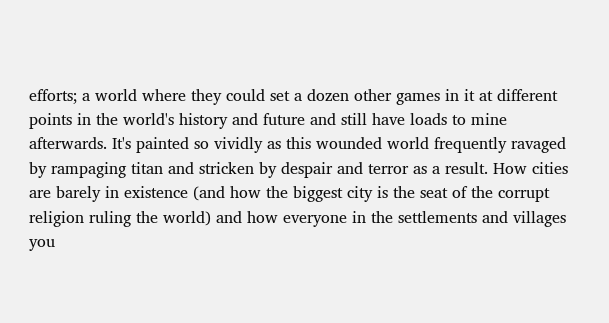efforts; a world where they could set a dozen other games in it at different points in the world's history and future and still have loads to mine afterwards. It's painted so vividly as this wounded world frequently ravaged by rampaging titan and stricken by despair and terror as a result. How cities are barely in existence (and how the biggest city is the seat of the corrupt religion ruling the world) and how everyone in the settlements and villages you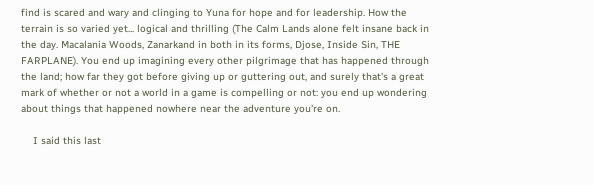find is scared and wary and clinging to Yuna for hope and for leadership. How the terrain is so varied yet... logical and thrilling (The Calm Lands alone felt insane back in the day. Macalania Woods, Zanarkand in both in its forms, Djose, Inside Sin, THE FARPLANE). You end up imagining every other pilgrimage that has happened through the land; how far they got before giving up or guttering out, and surely that's a great mark of whether or not a world in a game is compelling or not: you end up wondering about things that happened nowhere near the adventure you're on.

    I said this last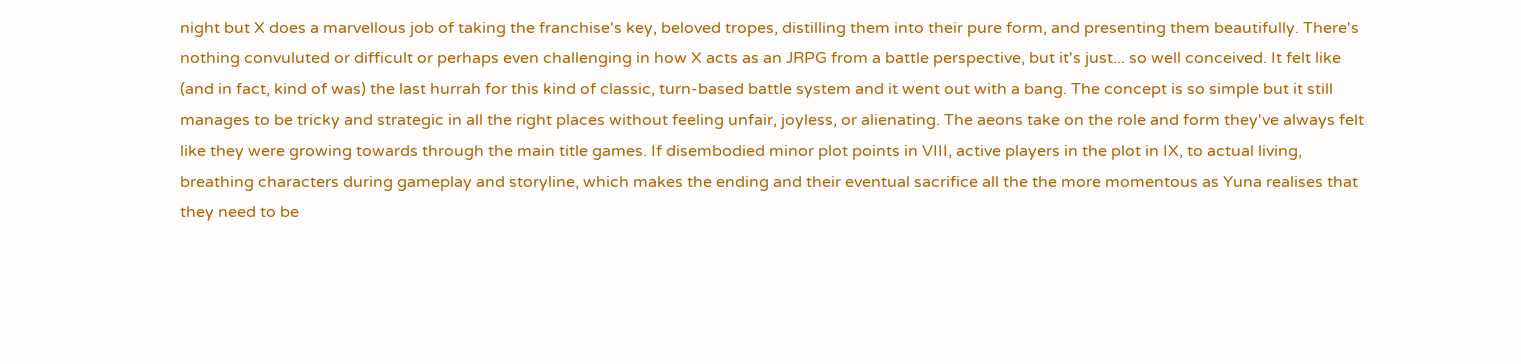night but X does a marvellous job of taking the franchise's key, beloved tropes, distilling them into their pure form, and presenting them beautifully. There's nothing convuluted or difficult or perhaps even challenging in how X acts as an JRPG from a battle perspective, but it's just... so well conceived. It felt like (and in fact, kind of was) the last hurrah for this kind of classic, turn-based battle system and it went out with a bang. The concept is so simple but it still manages to be tricky and strategic in all the right places without feeling unfair, joyless, or alienating. The aeons take on the role and form they've always felt like they were growing towards through the main title games. If disembodied minor plot points in VIII, active players in the plot in IX, to actual living, breathing characters during gameplay and storyline, which makes the ending and their eventual sacrifice all the the more momentous as Yuna realises that they need to be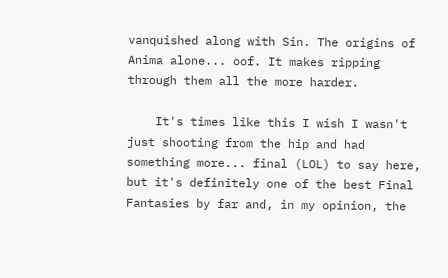vanquished along with Sin. The origins of Anima alone... oof. It makes ripping through them all the more harder.

    It's times like this I wish I wasn't just shooting from the hip and had something more... final (LOL) to say here, but it's definitely one of the best Final Fantasies by far and, in my opinion, the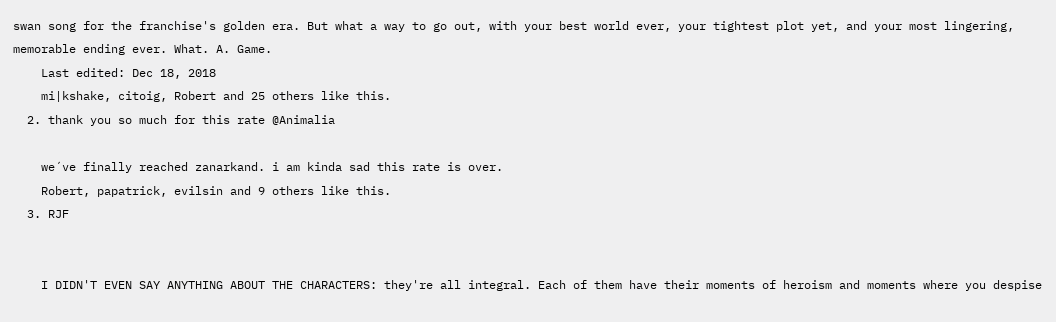swan song for the franchise's golden era. But what a way to go out, with your best world ever, your tightest plot yet, and your most lingering, memorable ending ever. What. A. Game.
    Last edited: Dec 18, 2018
    mi|kshake, citoig, Robert and 25 others like this.
  2. thank you so much for this rate @Animalia

    we´ve finally reached zanarkand. i am kinda sad this rate is over.
    Robert, papatrick, evilsin and 9 others like this.
  3. RJF


    I DIDN'T EVEN SAY ANYTHING ABOUT THE CHARACTERS: they're all integral. Each of them have their moments of heroism and moments where you despise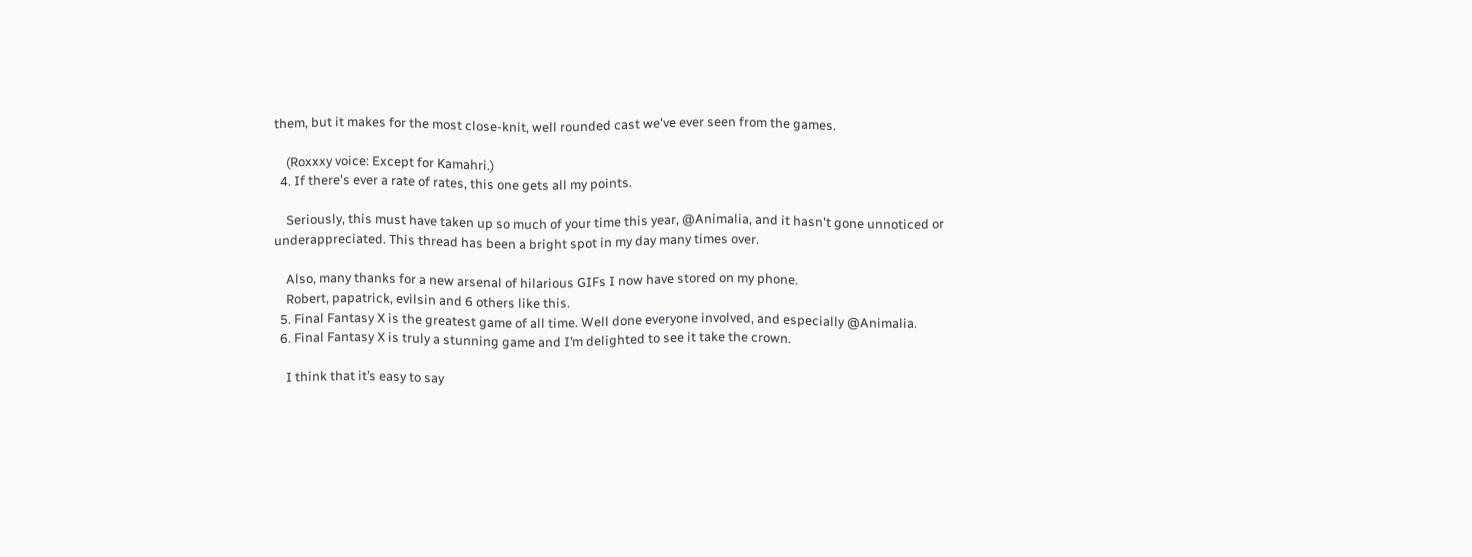them, but it makes for the most close-knit, well rounded cast we've ever seen from the games.

    (Roxxxy voice: Except for Kamahri.)
  4. If there's ever a rate of rates, this one gets all my points.

    Seriously, this must have taken up so much of your time this year, @Animalia, and it hasn't gone unnoticed or underappreciated. This thread has been a bright spot in my day many times over.

    Also, many thanks for a new arsenal of hilarious GIFs I now have stored on my phone.
    Robert, papatrick, evilsin and 6 others like this.
  5. Final Fantasy X is the greatest game of all time. Well done everyone involved, and especially @Animalia.
  6. Final Fantasy X is truly a stunning game and I’m delighted to see it take the crown.

    I think that it’s easy to say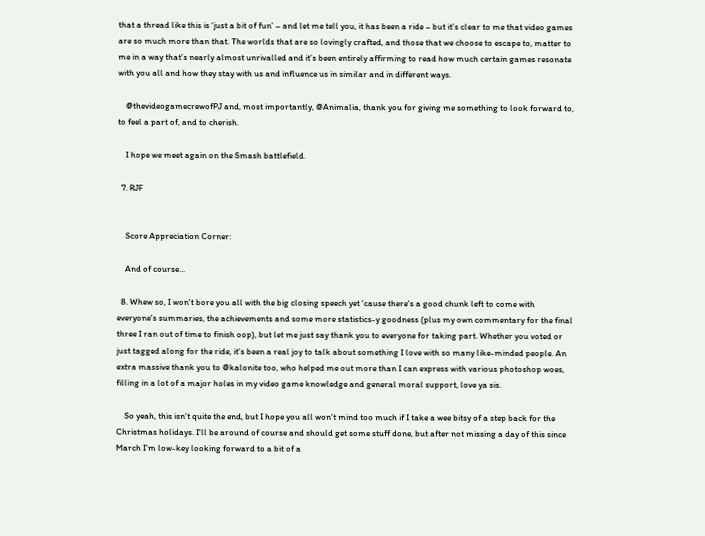that a thread like this is ‘just a bit of fun’ – and let me tell you, it has been a ride – but it’s clear to me that video games are so much more than that. The worlds that are so lovingly crafted, and those that we choose to escape to, matter to me in a way that’s nearly almost unrivalled and it’s been entirely affirming to read how much certain games resonate with you all and how they stay with us and influence us in similar and in different ways.

    @thevideogamecrewofPJ and, most importantly, @Animalia, thank you for giving me something to look forward to, to feel a part of, and to cherish.

    I hope we meet again on the Smash battlefield.

  7. RJF


    Score Appreciation Corner:

    And of course...

  8. Whew so, I won't bore you all with the big closing speech yet 'cause there's a good chunk left to come with everyone's summaries, the achievements and some more statistics-y goodness (plus my own commentary for the final three I ran out of time to finish oop), but let me just say thank you to everyone for taking part. Whether you voted or just tagged along for the ride, it's been a real joy to talk about something I love with so many like-minded people. An extra massive thank you to @kalonite too, who helped me out more than I can express with various photoshop woes, filling in a lot of a major holes in my video game knowledge and general moral support, love ya sis.

    So yeah, this isn't quite the end, but I hope you all won't mind too much if I take a wee bitsy of a step back for the Christmas holidays. I'll be around of course and should get some stuff done, but after not missing a day of this since March I'm low-key looking forward to a bit of a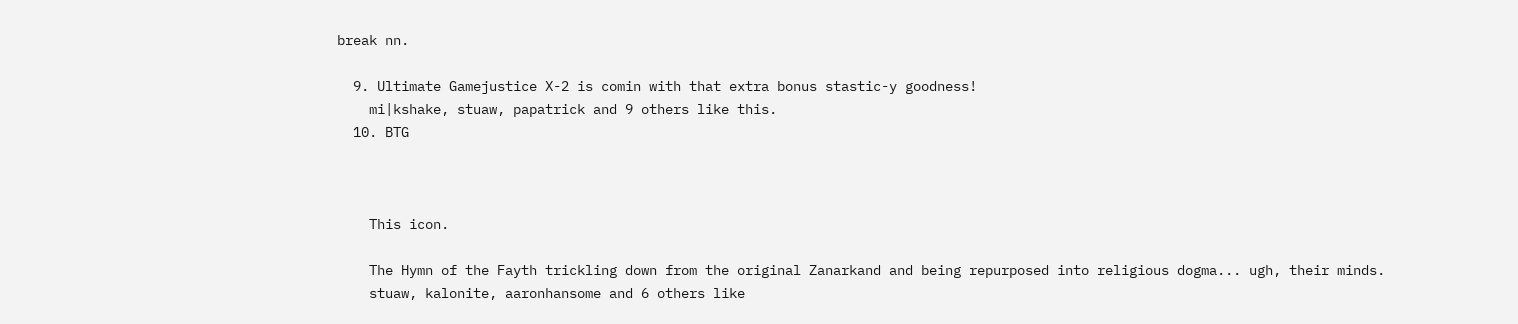break nn.

  9. Ultimate Gamejustice X-2 is comin with that extra bonus stastic-y goodness!
    mi|kshake, stuaw, papatrick and 9 others like this.
  10. BTG



    This icon.

    The Hymn of the Fayth trickling down from the original Zanarkand and being repurposed into religious dogma... ugh, their minds.
    stuaw, kalonite, aaronhansome and 6 others like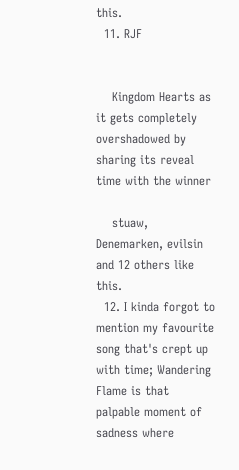this.
  11. RJF


    Kingdom Hearts as it gets completely overshadowed by sharing its reveal time with the winner

    stuaw, Denemarken, evilsin and 12 others like this.
  12. I kinda forgot to mention my favourite song that's crept up with time; Wandering Flame is that palpable moment of sadness where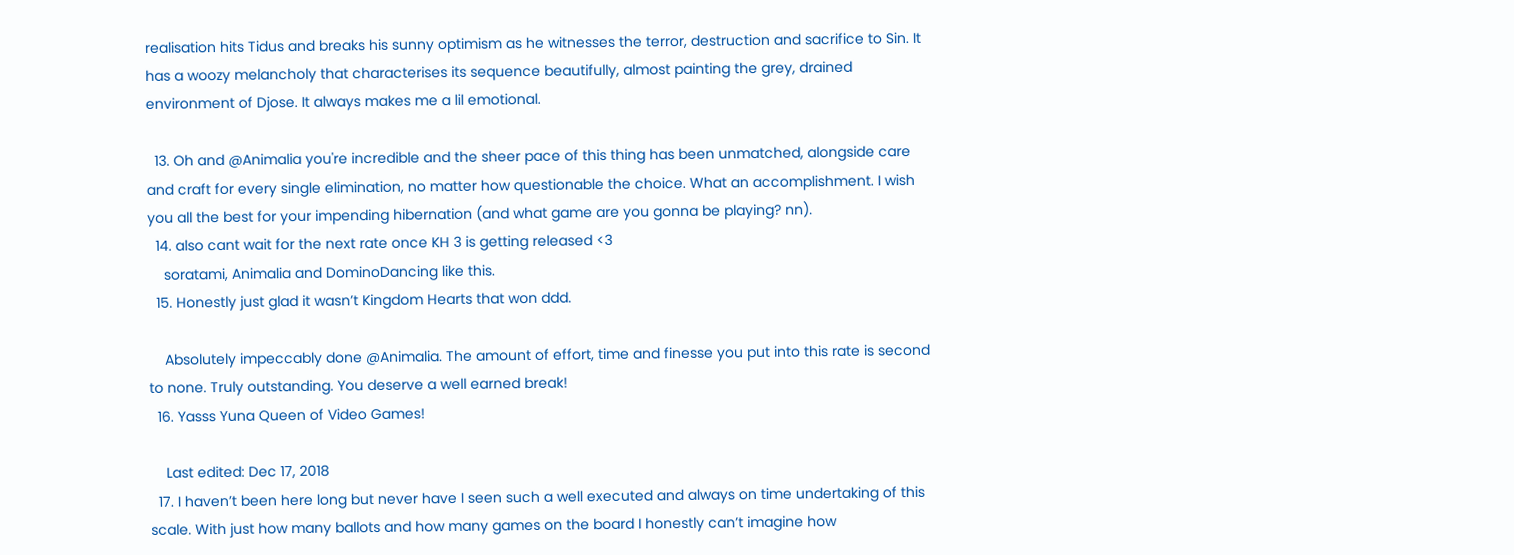realisation hits Tidus and breaks his sunny optimism as he witnesses the terror, destruction and sacrifice to Sin. It has a woozy melancholy that characterises its sequence beautifully, almost painting the grey, drained environment of Djose. It always makes me a lil emotional.

  13. Oh and @Animalia you're incredible and the sheer pace of this thing has been unmatched, alongside care and craft for every single elimination, no matter how questionable the choice. What an accomplishment. I wish you all the best for your impending hibernation (and what game are you gonna be playing? nn).
  14. also cant wait for the next rate once KH 3 is getting released <3
    soratami, Animalia and DominoDancing like this.
  15. Honestly just glad it wasn’t Kingdom Hearts that won ddd.

    Absolutely impeccably done @Animalia. The amount of effort, time and finesse you put into this rate is second to none. Truly outstanding. You deserve a well earned break!
  16. Yasss Yuna Queen of Video Games!

    Last edited: Dec 17, 2018
  17. I haven’t been here long but never have I seen such a well executed and always on time undertaking of this scale. With just how many ballots and how many games on the board I honestly can’t imagine how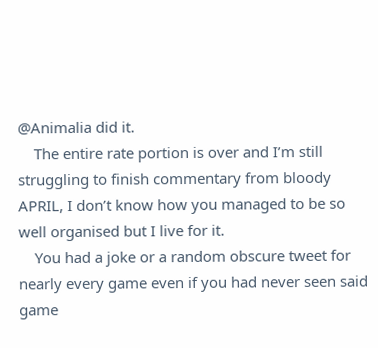@Animalia did it.
    The entire rate portion is over and I’m still struggling to finish commentary from bloody APRIL, I don’t know how you managed to be so well organised but I live for it.
    You had a joke or a random obscure tweet for nearly every game even if you had never seen said game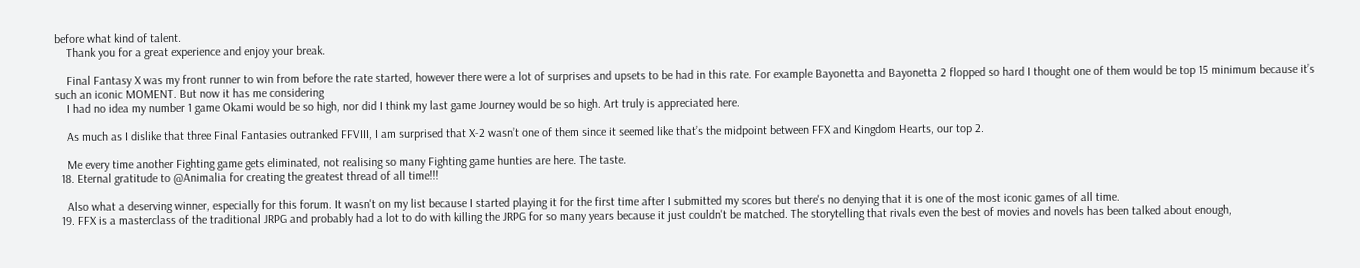before what kind of talent.
    Thank you for a great experience and enjoy your break.

    Final Fantasy X was my front runner to win from before the rate started, however there were a lot of surprises and upsets to be had in this rate. For example Bayonetta and Bayonetta 2 flopped so hard I thought one of them would be top 15 minimum because it’s such an iconic MOMENT. But now it has me considering
    I had no idea my number 1 game Okami would be so high, nor did I think my last game Journey would be so high. Art truly is appreciated here.

    As much as I dislike that three Final Fantasies outranked FFVIII, I am surprised that X-2 wasn’t one of them since it seemed like that’s the midpoint between FFX and Kingdom Hearts, our top 2.

    Me every time another Fighting game gets eliminated, not realising so many Fighting game hunties are here. The taste.
  18. Eternal gratitude to @Animalia for creating the greatest thread of all time!!!

    Also what a deserving winner, especially for this forum. It wasn't on my list because I started playing it for the first time after I submitted my scores but there's no denying that it is one of the most iconic games of all time.
  19. FFX is a masterclass of the traditional JRPG and probably had a lot to do with killing the JRPG for so many years because it just couldn't be matched. The storytelling that rivals even the best of movies and novels has been talked about enough,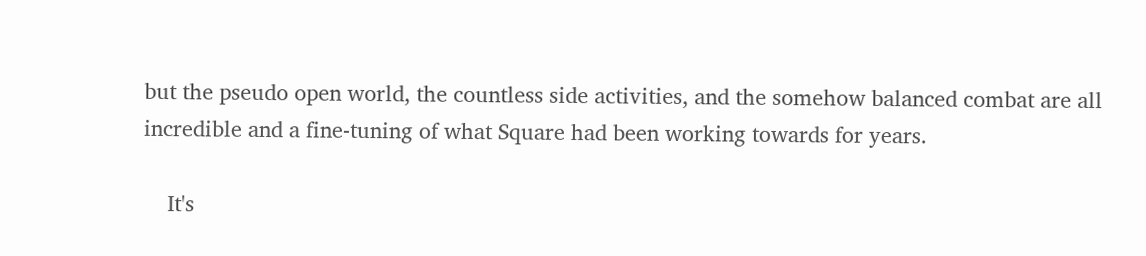but the pseudo open world, the countless side activities, and the somehow balanced combat are all incredible and a fine-tuning of what Square had been working towards for years.

    It's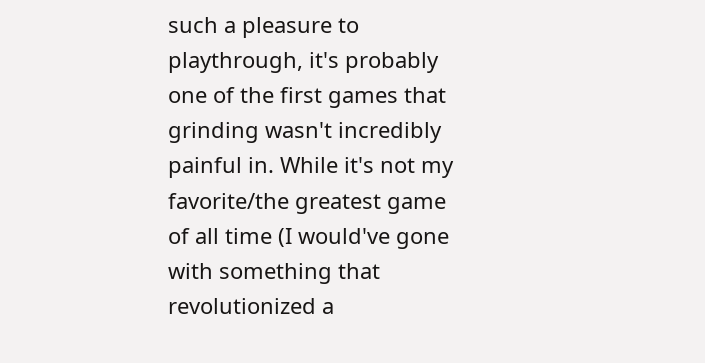such a pleasure to playthrough, it's probably one of the first games that grinding wasn't incredibly painful in. While it's not my favorite/the greatest game of all time (I would've gone with something that revolutionized a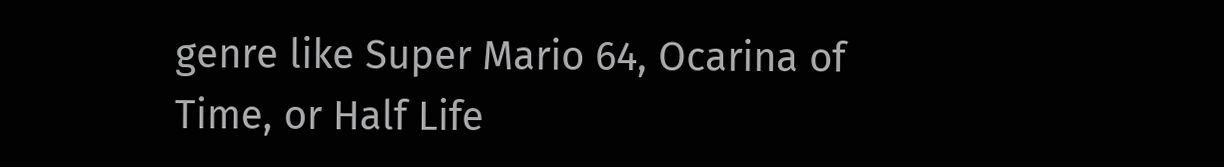genre like Super Mario 64, Ocarina of Time, or Half Life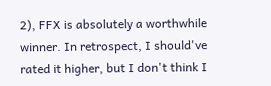2), FFX is absolutely a worthwhile winner. In retrospect, I should've rated it higher, but I don't think I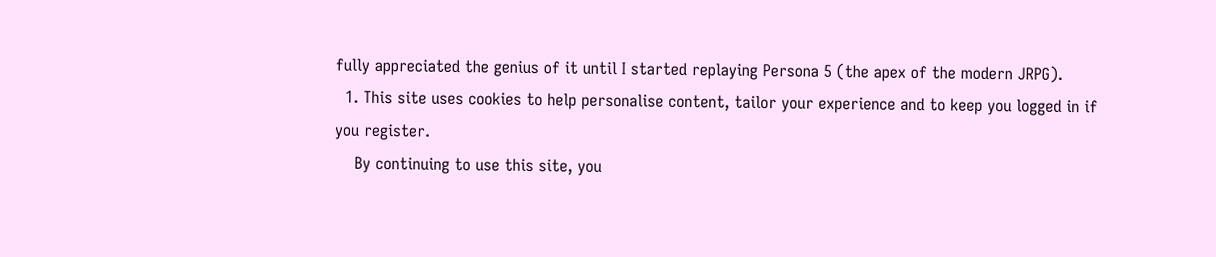fully appreciated the genius of it until I started replaying Persona 5 (the apex of the modern JRPG).
  1. This site uses cookies to help personalise content, tailor your experience and to keep you logged in if you register.
    By continuing to use this site, you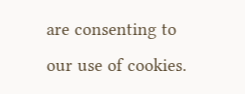are consenting to our use of cookies.